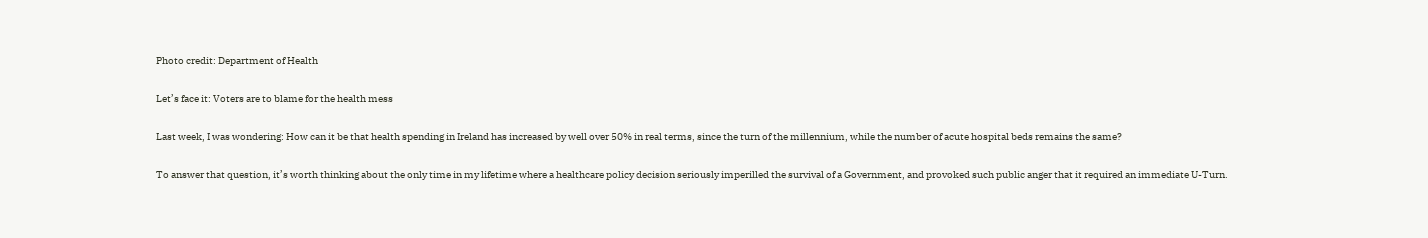Photo credit: Department of Health

Let’s face it: Voters are to blame for the health mess

Last week, I was wondering: How can it be that health spending in Ireland has increased by well over 50% in real terms, since the turn of the millennium, while the number of acute hospital beds remains the same?

To answer that question, it’s worth thinking about the only time in my lifetime where a healthcare policy decision seriously imperilled the survival of a Government, and provoked such public anger that it required an immediate U-Turn.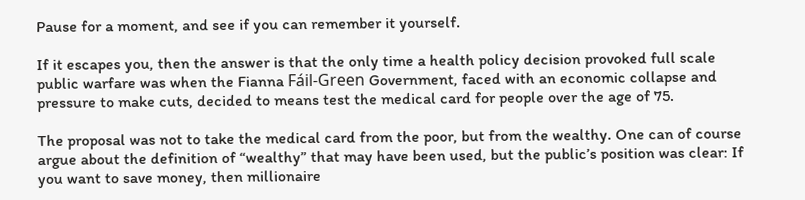Pause for a moment, and see if you can remember it yourself.

If it escapes you, then the answer is that the only time a health policy decision provoked full scale public warfare was when the Fianna Fáil-Green Government, faced with an economic collapse and pressure to make cuts, decided to means test the medical card for people over the age of 75.

The proposal was not to take the medical card from the poor, but from the wealthy. One can of course argue about the definition of “wealthy” that may have been used, but the public’s position was clear: If you want to save money, then millionaire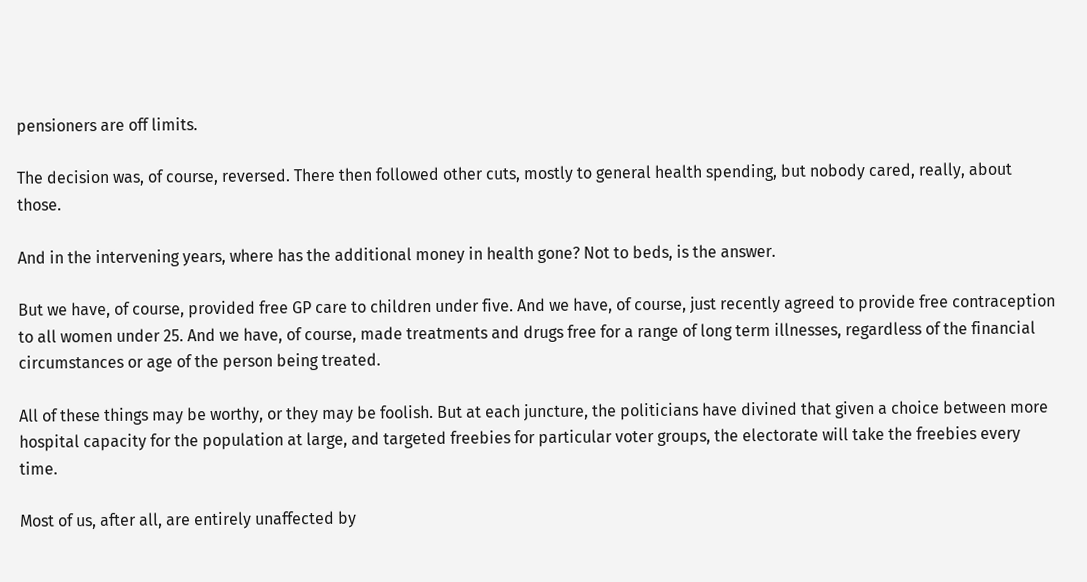pensioners are off limits.

The decision was, of course, reversed. There then followed other cuts, mostly to general health spending, but nobody cared, really, about those.

And in the intervening years, where has the additional money in health gone? Not to beds, is the answer.

But we have, of course, provided free GP care to children under five. And we have, of course, just recently agreed to provide free contraception to all women under 25. And we have, of course, made treatments and drugs free for a range of long term illnesses, regardless of the financial circumstances or age of the person being treated.

All of these things may be worthy, or they may be foolish. But at each juncture, the politicians have divined that given a choice between more hospital capacity for the population at large, and targeted freebies for particular voter groups, the electorate will take the freebies every time.

Most of us, after all, are entirely unaffected by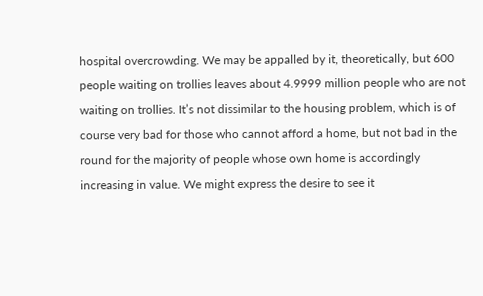hospital overcrowding. We may be appalled by it, theoretically, but 600 people waiting on trollies leaves about 4.9999 million people who are not waiting on trollies. It’s not dissimilar to the housing problem, which is of course very bad for those who cannot afford a home, but not bad in the round for the majority of people whose own home is accordingly increasing in value. We might express the desire to see it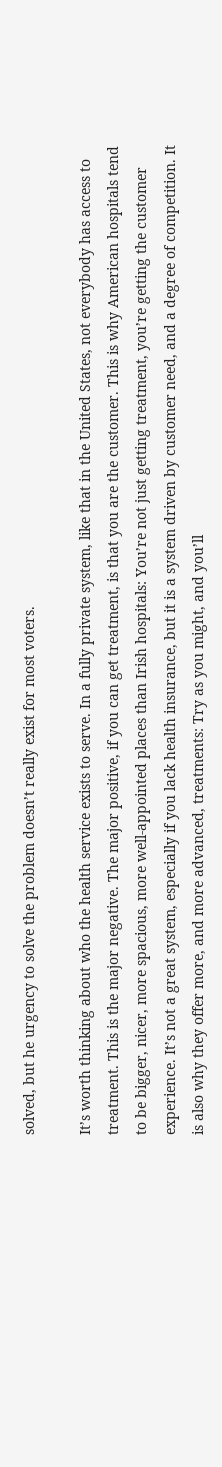solved, but he urgency to solve the problem doesn’t really exist for most voters.

It’s worth thinking about who the health service exists to serve. In a fully private system, like that in the United States, not everybody has access to treatment. This is the major negative. The major positive, if you can get treatment, is that you are the customer. This is why American hospitals tend to be bigger, nicer, more spacious, more well-appointed places than Irish hospitals: You’re not just getting treatment, you’re getting the customer experience. It’s not a great system, especially if you lack health insurance, but it is a system driven by customer need, and a degree of competition. It is also why they offer more, and more advanced, treatments: Try as you might, and you’ll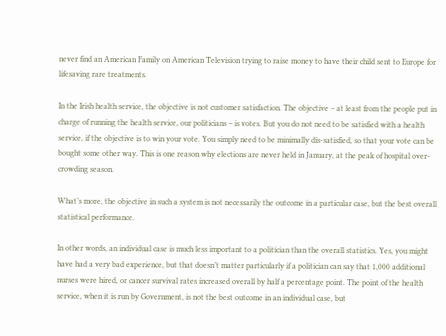never find an American Family on American Television trying to raise money to have their child sent to Europe for lifesaving rare treatments.

In the Irish health service, the objective is not customer satisfaction. The objective – at least from the people put in charge of running the health service, our politicians – is votes. But you do not need to be satisfied with a health service, if the objective is to win your vote. You simply need to be minimally dis-satisfied, so that your vote can be bought some other way. This is one reason why elections are never held in January, at the peak of hospital over-crowding season.

What’s more, the objective in such a system is not necessarily the outcome in a particular case, but the best overall statistical performance.

In other words, an individual case is much less important to a politician than the overall statistics. Yes, you might have had a very bad experience, but that doesn’t matter particularly if a politician can say that 1,000 additional nurses were hired, or cancer survival rates increased overall by half a percentage point. The point of the health service, when it is run by Government, is not the best outcome in an individual case, but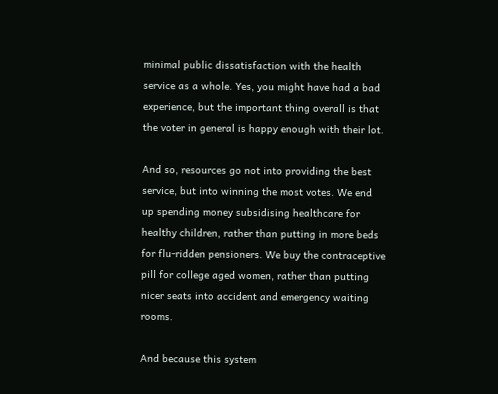minimal public dissatisfaction with the health service as a whole. Yes, you might have had a bad experience, but the important thing overall is that the voter in general is happy enough with their lot.

And so, resources go not into providing the best service, but into winning the most votes. We end up spending money subsidising healthcare for healthy children, rather than putting in more beds for flu-ridden pensioners. We buy the contraceptive pill for college aged women, rather than putting nicer seats into accident and emergency waiting rooms.

And because this system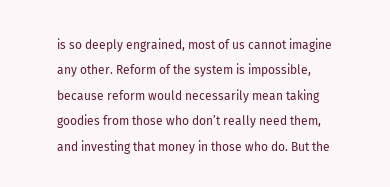is so deeply engrained, most of us cannot imagine any other. Reform of the system is impossible, because reform would necessarily mean taking goodies from those who don’t really need them, and investing that money in those who do. But the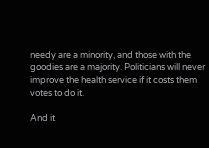needy are a minority, and those with the goodies are a majority. Politicians will never improve the health service if it costs them votes to do it.

And it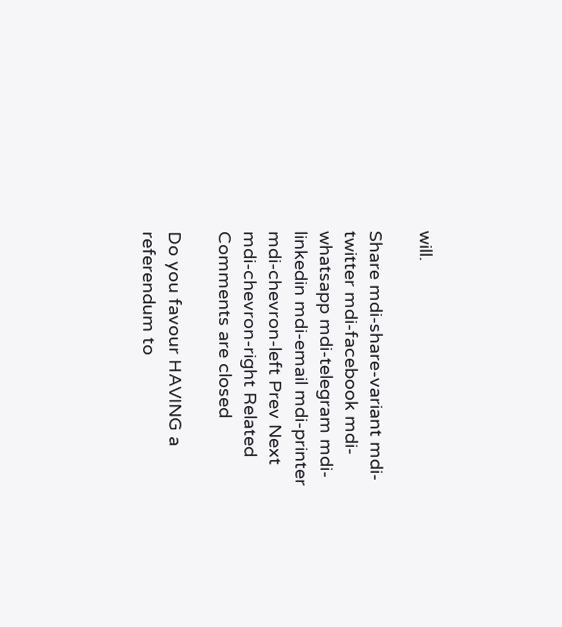will.

Share mdi-share-variant mdi-twitter mdi-facebook mdi-whatsapp mdi-telegram mdi-linkedin mdi-email mdi-printer mdi-chevron-left Prev Next mdi-chevron-right Related
Comments are closed

Do you favour HAVING a referendum to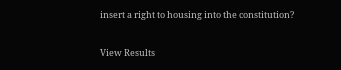insert a right to housing into the constitution?

View Results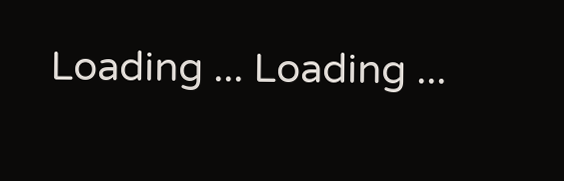Loading ... Loading ...